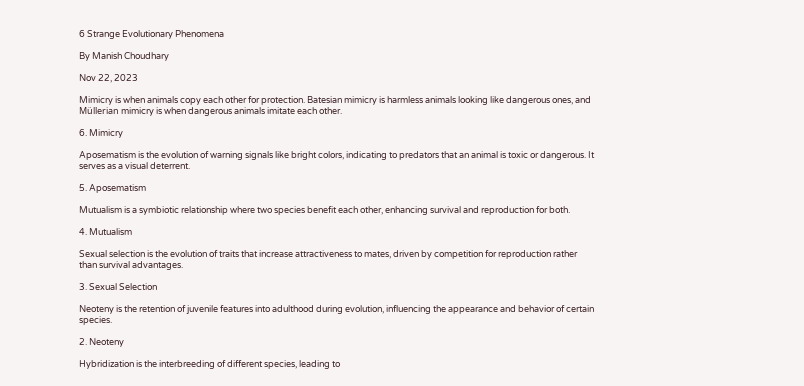6 Strange Evolutionary Phenomena

By Manish Choudhary

Nov 22, 2023

Mimicry is when animals copy each other for protection. Batesian mimicry is harmless animals looking like dangerous ones, and Müllerian mimicry is when dangerous animals imitate each other.

6. Mimicry

Aposematism is the evolution of warning signals like bright colors, indicating to predators that an animal is toxic or dangerous. It serves as a visual deterrent.

5. Aposematism

Mutualism is a symbiotic relationship where two species benefit each other, enhancing survival and reproduction for both.

4. Mutualism

Sexual selection is the evolution of traits that increase attractiveness to mates, driven by competition for reproduction rather than survival advantages.

3. Sexual Selection

Neoteny is the retention of juvenile features into adulthood during evolution, influencing the appearance and behavior of certain species.

2. Neoteny

Hybridization is the interbreeding of different species, leading to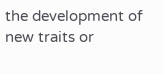the development of new traits or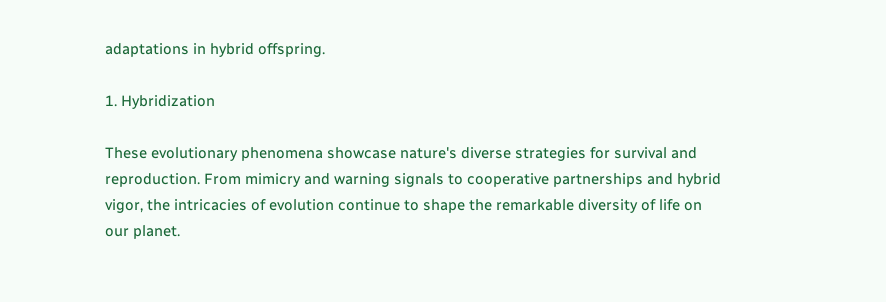adaptations in hybrid offspring.

1. Hybridization

These evolutionary phenomena showcase nature's diverse strategies for survival and reproduction. From mimicry and warning signals to cooperative partnerships and hybrid vigor, the intricacies of evolution continue to shape the remarkable diversity of life on our planet.